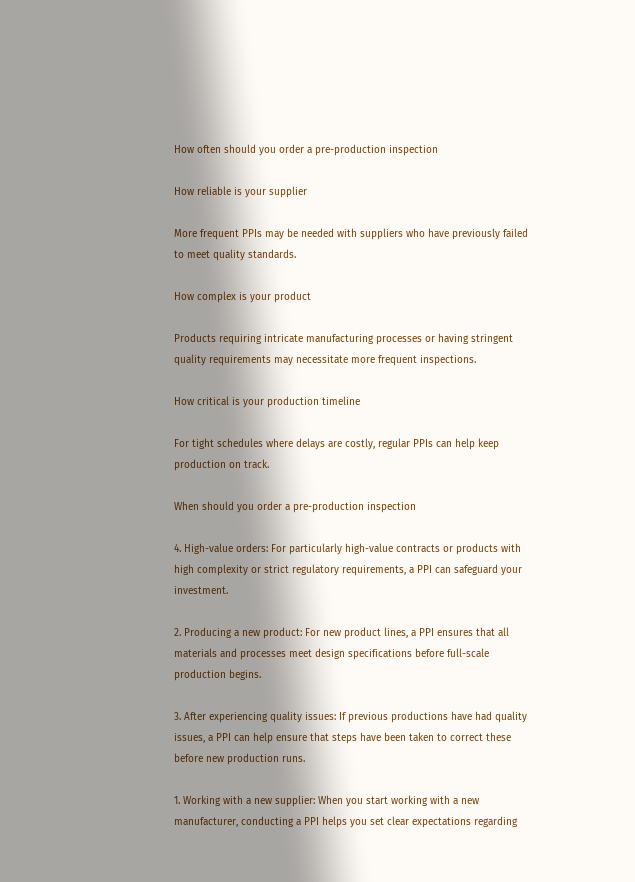How often should you order a pre-production inspection

How reliable is your supplier

More frequent PPIs may be needed with suppliers who have previously failed to meet quality standards.

How complex is your product

Products requiring intricate manufacturing processes or having stringent quality requirements may necessitate more frequent inspections.

How critical is your production timeline

For tight schedules where delays are costly, regular PPIs can help keep production on track.

When should you order a pre-production inspection

4. High-value orders: For particularly high-value contracts or products with high complexity or strict regulatory requirements, a PPI can safeguard your investment.

2. Producing a new product: For new product lines, a PPI ensures that all materials and processes meet design specifications before full-scale production begins.

3. After experiencing quality issues: If previous productions have had quality issues, a PPI can help ensure that steps have been taken to correct these before new production runs.

1. Working with a new supplier: When you start working with a new manufacturer, conducting a PPI helps you set clear expectations regarding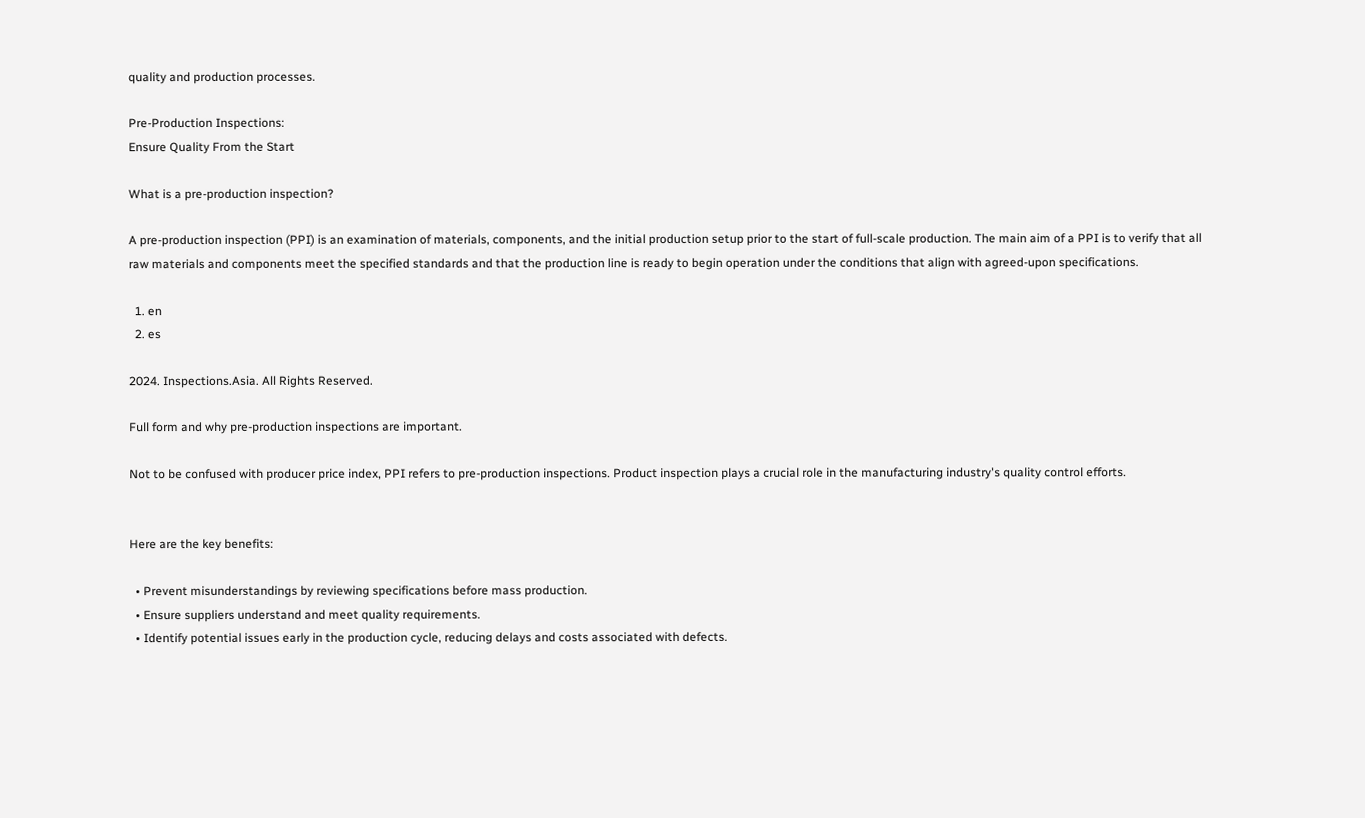quality and production processes.

Pre-Production Inspections:
Ensure Quality From the Start

What is a pre-production inspection?

A pre-production inspection (PPI) is an examination of materials, components, and the initial production setup prior to the start of full-scale production. The main aim of a PPI is to verify that all raw materials and components meet the specified standards and that the production line is ready to begin operation under the conditions that align with agreed-upon specifications.

  1. en
  2. es

2024. Inspections.Asia. All Rights Reserved.

Full form and why pre-production inspections are important.

Not to be confused with producer price index, PPI refers to pre-production inspections. Product inspection plays a crucial role in the manufacturing industry's quality control efforts.


Here are the key benefits:

  • Prevent misunderstandings by reviewing specifications before mass production.
  • Ensure suppliers understand and meet quality requirements.
  • Identify potential issues early in the production cycle, reducing delays and costs associated with defects.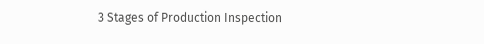3 Stages of Production Inspection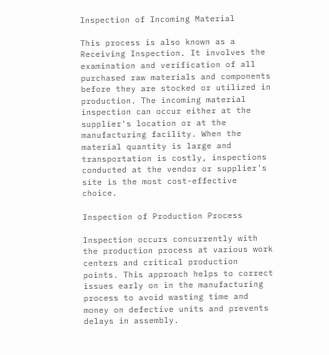Inspection of Incoming Material

This process is also known as a Receiving Inspection. It involves the examination and verification of all purchased raw materials and components before they are stocked or utilized in production. The incoming material inspection can occur either at the supplier's location or at the manufacturing facility. When the material quantity is large and transportation is costly, inspections conducted at the vendor or supplier's site is the most cost-effective choice.

Inspection of Production Process

Inspection occurs concurrently with the production process at various work centers and critical production points. This approach helps to correct issues early on in the manufacturing process to avoid wasting time and money on defective units and prevents delays in assembly.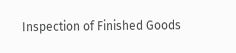Inspection of Finished Goods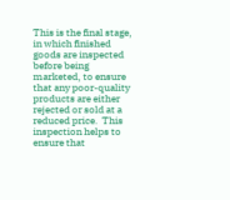This is the final stage, in which finished goods are inspected before being marketed, to ensure that any poor-quality products are either rejected or sold at a reduced price.  This inspection helps to ensure that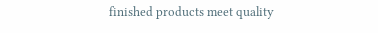finished products meet quality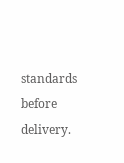standards before delivery.